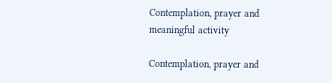Contemplation, prayer and meaningful activity

Contemplation, prayer and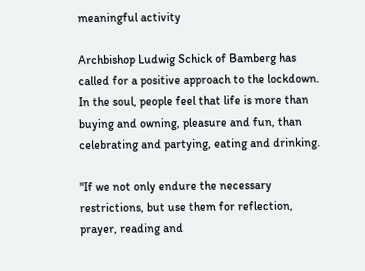meaningful activity

Archbishop Ludwig Schick of Bamberg has called for a positive approach to the lockdown. In the soul, people feel that life is more than buying and owning, pleasure and fun, than celebrating and partying, eating and drinking.

"If we not only endure the necessary restrictions, but use them for reflection, prayer, reading and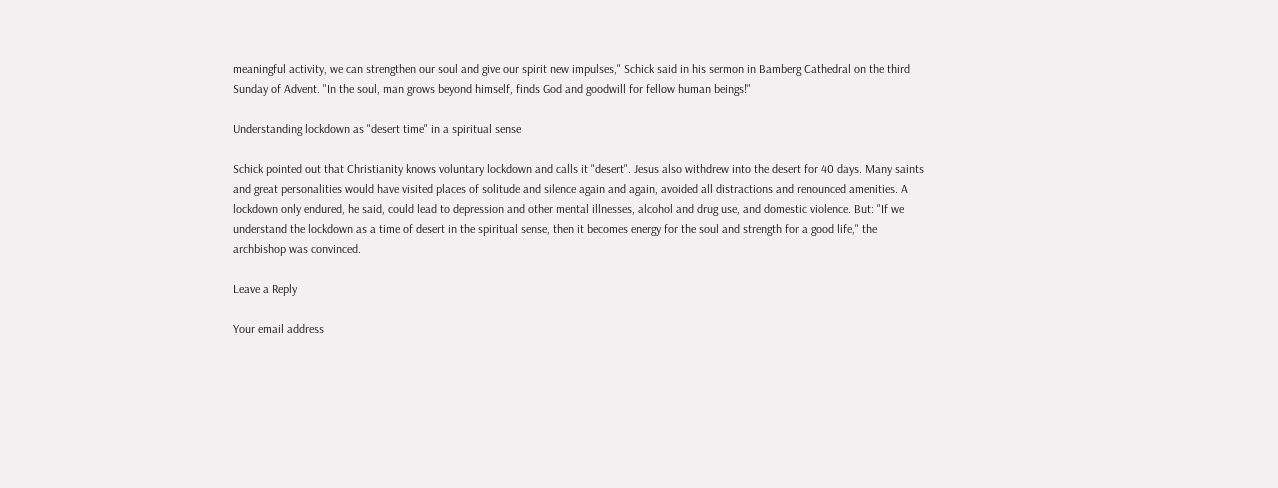meaningful activity, we can strengthen our soul and give our spirit new impulses," Schick said in his sermon in Bamberg Cathedral on the third Sunday of Advent. "In the soul, man grows beyond himself, finds God and goodwill for fellow human beings!"

Understanding lockdown as "desert time" in a spiritual sense

Schick pointed out that Christianity knows voluntary lockdown and calls it "desert". Jesus also withdrew into the desert for 40 days. Many saints and great personalities would have visited places of solitude and silence again and again, avoided all distractions and renounced amenities. A lockdown only endured, he said, could lead to depression and other mental illnesses, alcohol and drug use, and domestic violence. But: "If we understand the lockdown as a time of desert in the spiritual sense, then it becomes energy for the soul and strength for a good life," the archbishop was convinced.

Leave a Reply

Your email address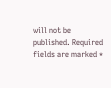will not be published. Required fields are marked *